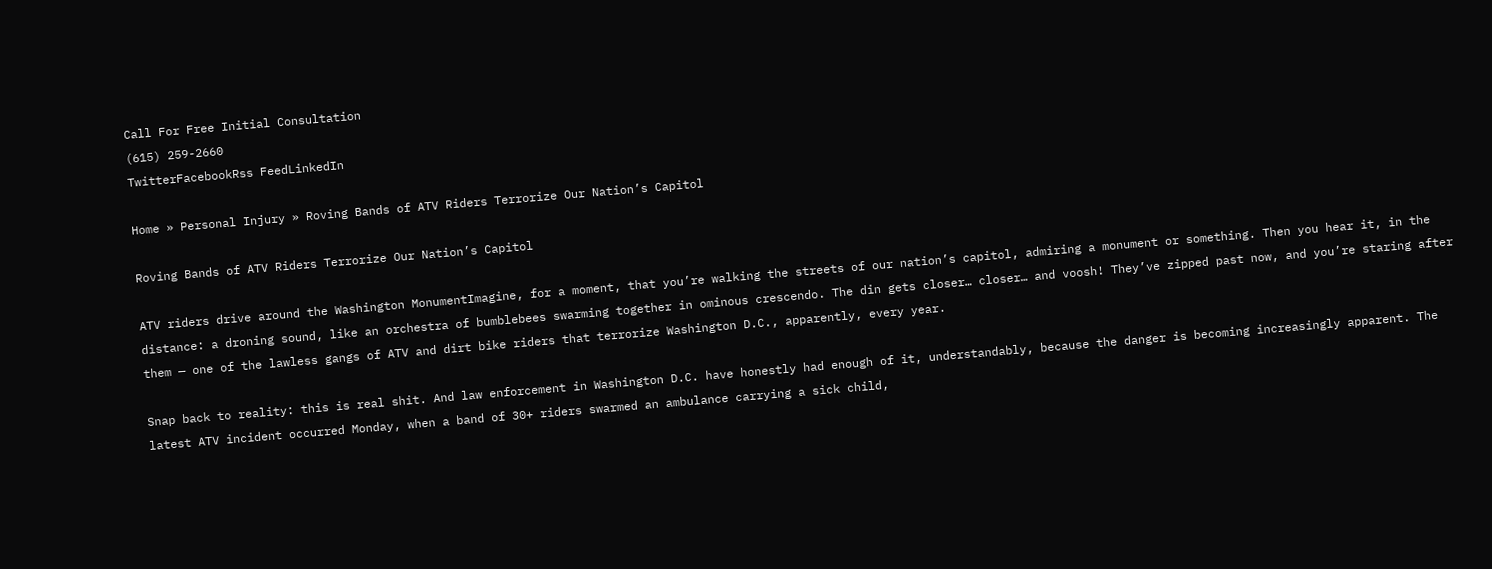Call For Free Initial Consultation
(615) 259-2660
TwitterFacebookRss FeedLinkedIn

Home » Personal Injury » Roving Bands of ATV Riders Terrorize Our Nation’s Capitol

Roving Bands of ATV Riders Terrorize Our Nation’s Capitol

ATV riders drive around the Washington MonumentImagine, for a moment, that you’re walking the streets of our nation’s capitol, admiring a monument or something. Then you hear it, in the distance: a droning sound, like an orchestra of bumblebees swarming together in ominous crescendo. The din gets closer… closer… and voosh! They’ve zipped past now, and you’re staring after them — one of the lawless gangs of ATV and dirt bike riders that terrorize Washington D.C., apparently, every year.

Snap back to reality: this is real shit. And law enforcement in Washington D.C. have honestly had enough of it, understandably, because the danger is becoming increasingly apparent. The latest ATV incident occurred Monday, when a band of 30+ riders swarmed an ambulance carrying a sick child,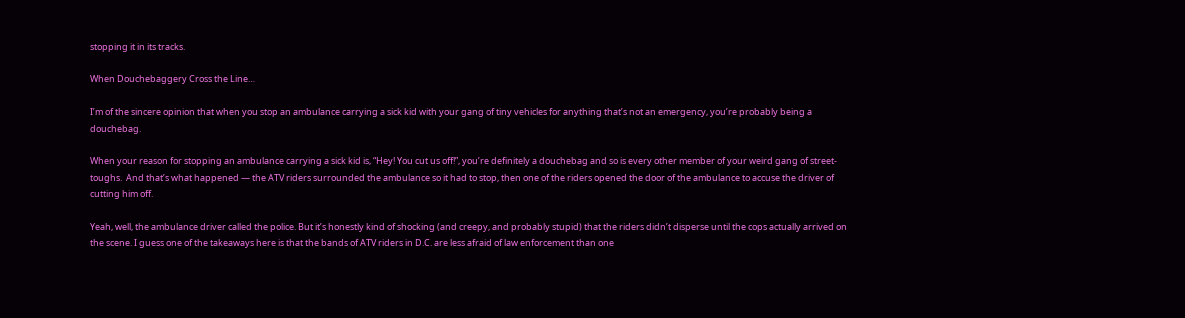stopping it in its tracks.

When Douchebaggery Cross the Line…

I’m of the sincere opinion that when you stop an ambulance carrying a sick kid with your gang of tiny vehicles for anything that’s not an emergency, you’re probably being a douchebag.

When your reason for stopping an ambulance carrying a sick kid is, “Hey! You cut us off!”, you’re definitely a douchebag and so is every other member of your weird gang of street-toughs.  And that’s what happened — the ATV riders surrounded the ambulance so it had to stop, then one of the riders opened the door of the ambulance to accuse the driver of cutting him off.

Yeah, well, the ambulance driver called the police. But it’s honestly kind of shocking (and creepy, and probably stupid) that the riders didn’t disperse until the cops actually arrived on the scene. I guess one of the takeaways here is that the bands of ATV riders in D.C. are less afraid of law enforcement than one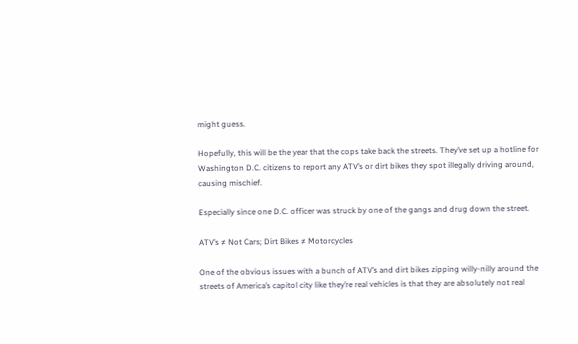might guess.

Hopefully, this will be the year that the cops take back the streets. They’ve set up a hotline for Washington D.C. citizens to report any ATV’s or dirt bikes they spot illegally driving around, causing mischief.

Especially since one D.C. officer was struck by one of the gangs and drug down the street.

ATV’s ≠ Not Cars; Dirt Bikes ≠ Motorcycles

One of the obvious issues with a bunch of ATV’s and dirt bikes zipping willy-nilly around the streets of America’s capitol city like they’re real vehicles is that they are absolutely not real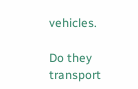vehicles.

Do they transport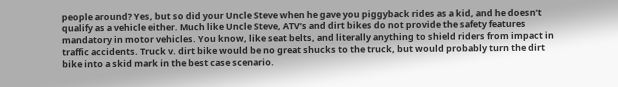people around? Yes, but so did your Uncle Steve when he gave you piggyback rides as a kid, and he doesn’t qualify as a vehicle either. Much like Uncle Steve, ATV’s and dirt bikes do not provide the safety features mandatory in motor vehicles. You know, like seat belts, and literally anything to shield riders from impact in traffic accidents. Truck v. dirt bike would be no great shucks to the truck, but would probably turn the dirt bike into a skid mark in the best case scenario.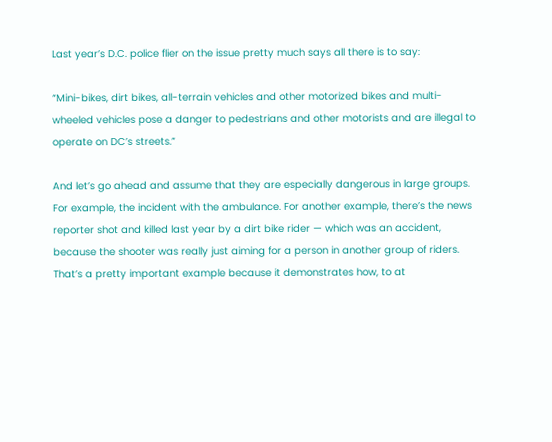Last year’s D.C. police flier on the issue pretty much says all there is to say:

“Mini-bikes, dirt bikes, all-terrain vehicles and other motorized bikes and multi-wheeled vehicles pose a danger to pedestrians and other motorists and are illegal to operate on DC’s streets.”

And let’s go ahead and assume that they are especially dangerous in large groups. For example, the incident with the ambulance. For another example, there’s the news reporter shot and killed last year by a dirt bike rider — which was an accident, because the shooter was really just aiming for a person in another group of riders. That’s a pretty important example because it demonstrates how, to at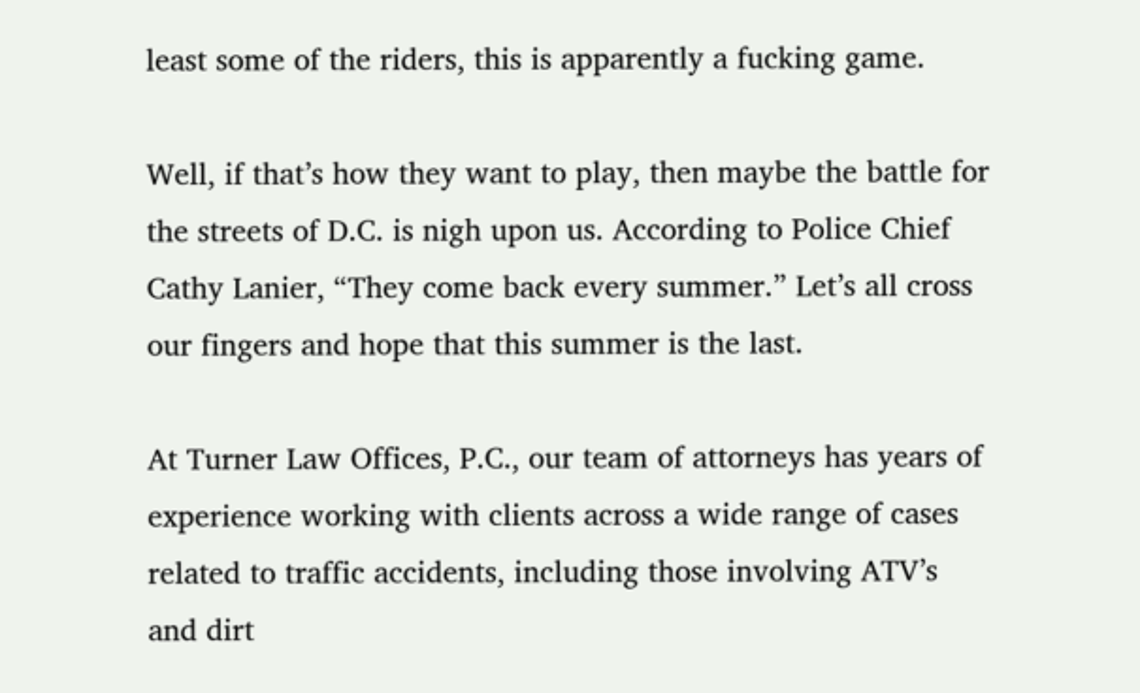least some of the riders, this is apparently a fucking game.

Well, if that’s how they want to play, then maybe the battle for the streets of D.C. is nigh upon us. According to Police Chief Cathy Lanier, “They come back every summer.” Let’s all cross our fingers and hope that this summer is the last.

At Turner Law Offices, P.C., our team of attorneys has years of experience working with clients across a wide range of cases related to traffic accidents, including those involving ATV’s and dirt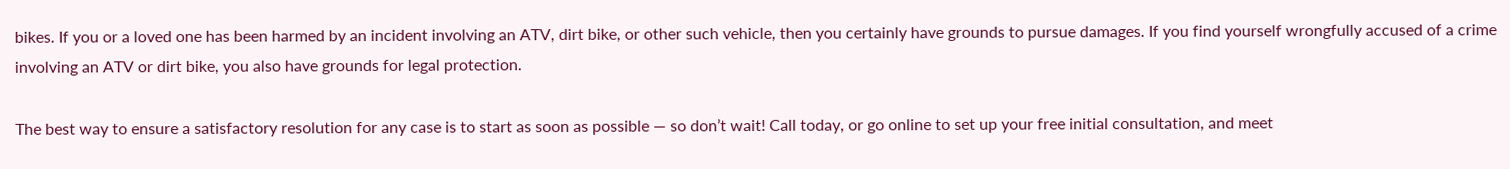bikes. If you or a loved one has been harmed by an incident involving an ATV, dirt bike, or other such vehicle, then you certainly have grounds to pursue damages. If you find yourself wrongfully accused of a crime involving an ATV or dirt bike, you also have grounds for legal protection.

The best way to ensure a satisfactory resolution for any case is to start as soon as possible — so don’t wait! Call today, or go online to set up your free initial consultation, and meet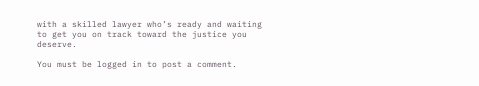with a skilled lawyer who’s ready and waiting to get you on track toward the justice you deserve.

You must be logged in to post a comment.